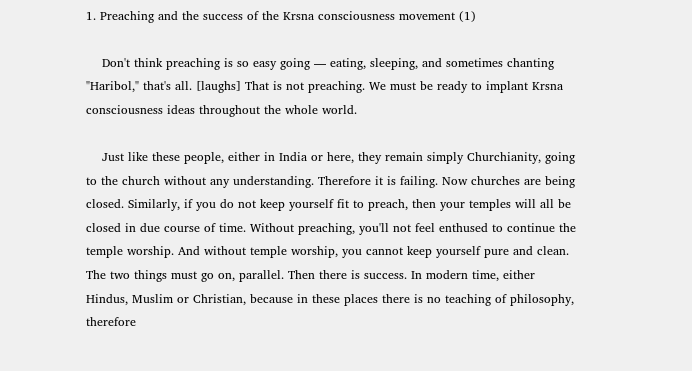1. Preaching and the success of the Krsna consciousness movement (1)

    Don't think preaching is so easy going — eating, sleeping, and sometimes chanting "Haribol," that's all. [laughs] That is not preaching. We must be ready to implant Krsna consciousness ideas throughout the whole world.

    Just like these people, either in India or here, they remain simply Churchianity, going to the church without any understanding. Therefore it is failing. Now churches are being closed. Similarly, if you do not keep yourself fit to preach, then your temples will all be closed in due course of time. Without preaching, you'll not feel enthused to continue the temple worship. And without temple worship, you cannot keep yourself pure and clean. The two things must go on, parallel. Then there is success. In modern time, either Hindus, Muslim or Christian, because in these places there is no teaching of philosophy, therefore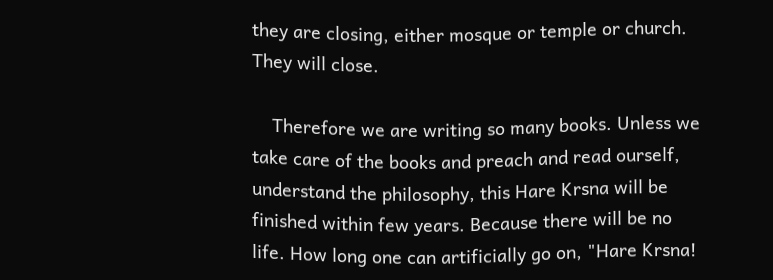they are closing, either mosque or temple or church. They will close.

    Therefore we are writing so many books. Unless we take care of the books and preach and read ourself, understand the philosophy, this Hare Krsna will be finished within few years. Because there will be no life. How long one can artificially go on, "Hare Krsna!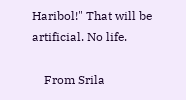Haribol!" That will be artificial. No life.

    From Srila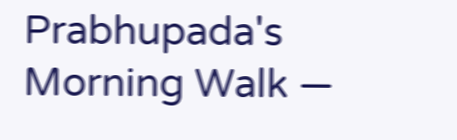Prabhupada's Morning Walk —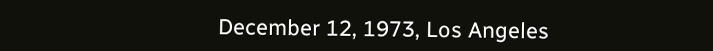December 12, 1973, Los Angeles